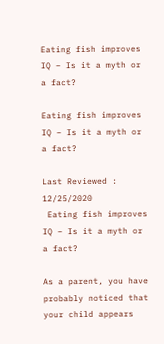Eating fish improves IQ – Is it a myth or a fact?

Eating fish improves IQ – Is it a myth or a fact?

Last Reviewed : 12/25/2020
 Eating fish improves IQ – Is it a myth or a fact?

As a parent, you have probably noticed that your child appears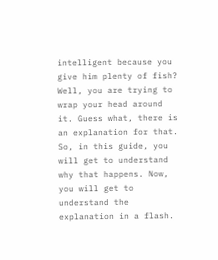intelligent because you give him plenty of fish? Well, you are trying to wrap your head around it. Guess what, there is an explanation for that. So, in this guide, you will get to understand why that happens. Now, you will get to understand the explanation in a flash.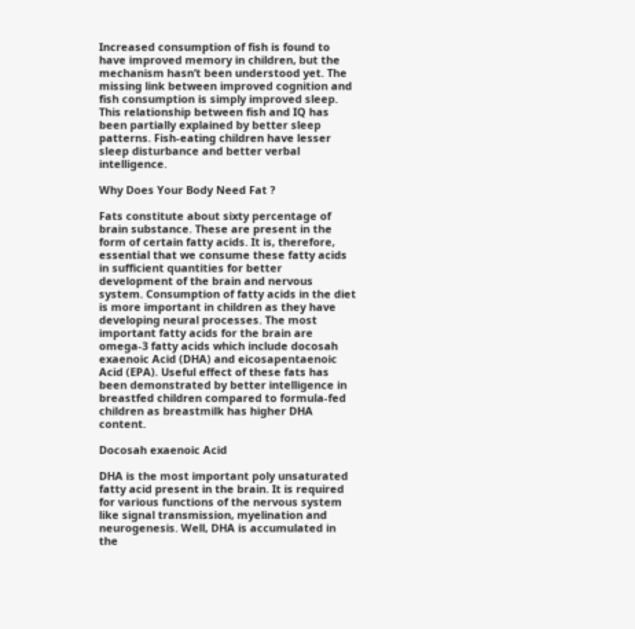Increased consumption of fish is found to have improved memory in children, but the mechanism hasn’t been understood yet. The missing link between improved cognition and fish consumption is simply improved sleep. This relationship between fish and IQ has been partially explained by better sleep patterns. Fish-eating children have lesser sleep disturbance and better verbal intelligence.

Why Does Your Body Need Fat ?

Fats constitute about sixty percentage of brain substance. These are present in the form of certain fatty acids. It is, therefore, essential that we consume these fatty acids in sufficient quantities for better development of the brain and nervous system. Consumption of fatty acids in the diet is more important in children as they have developing neural processes. The most important fatty acids for the brain are omega-3 fatty acids which include docosah exaenoic Acid (DHA) and eicosapentaenoic Acid (EPA). Useful effect of these fats has been demonstrated by better intelligence in breastfed children compared to formula-fed children as breastmilk has higher DHA content.

Docosah exaenoic Acid

DHA is the most important poly unsaturated fatty acid present in the brain. It is required for various functions of the nervous system like signal transmission, myelination and neurogenesis. Well, DHA is accumulated in the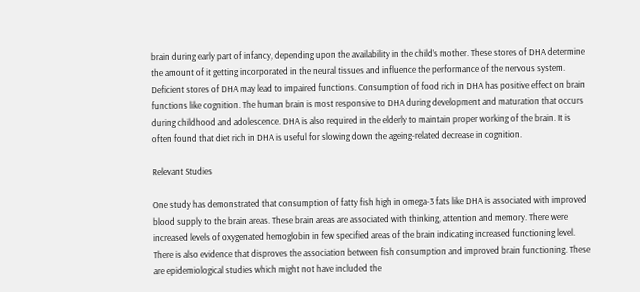brain during early part of infancy, depending upon the availability in the child’s mother. These stores of DHA determine the amount of it getting incorporated in the neural tissues and influence the performance of the nervous system. Deficient stores of DHA may lead to impaired functions. Consumption of food rich in DHA has positive effect on brain functions like cognition. The human brain is most responsive to DHA during development and maturation that occurs during childhood and adolescence. DHA is also required in the elderly to maintain proper working of the brain. It is often found that diet rich in DHA is useful for slowing down the ageing-related decrease in cognition.

Relevant Studies

One study has demonstrated that consumption of fatty fish high in omega-3 fats like DHA is associated with improved blood supply to the brain areas. These brain areas are associated with thinking, attention and memory. There were increased levels of oxygenated hemoglobin in few specified areas of the brain indicating increased functioning level. There is also evidence that disproves the association between fish consumption and improved brain functioning. These are epidemiological studies which might not have included the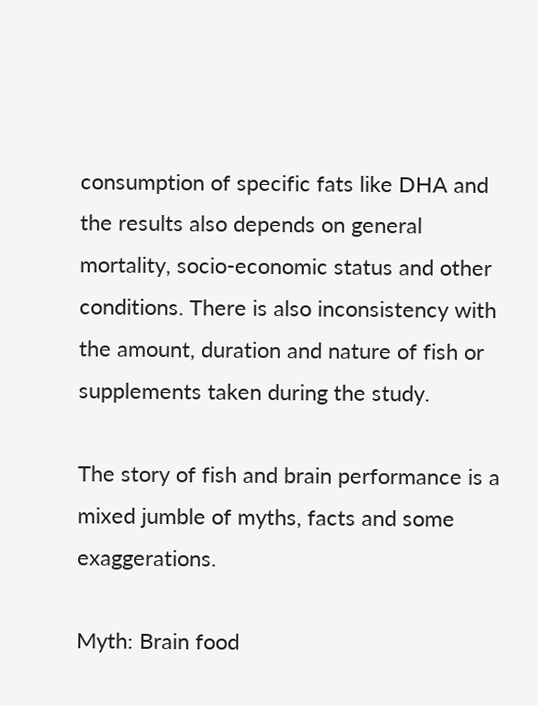consumption of specific fats like DHA and the results also depends on general mortality, socio-economic status and other conditions. There is also inconsistency with the amount, duration and nature of fish or supplements taken during the study.

The story of fish and brain performance is a mixed jumble of myths, facts and some exaggerations.

Myth: Brain food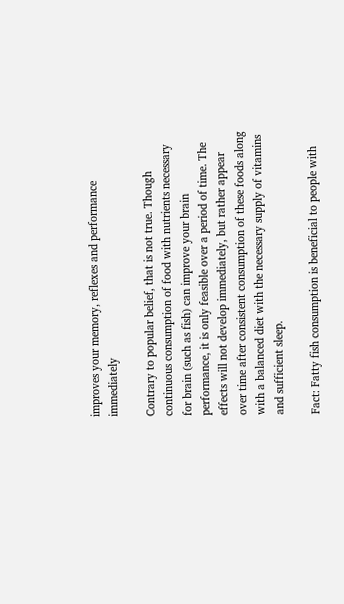improves your memory, reflexes and performance immediately

Contrary to popular belief, that is not true. Though continuous consumption of food with nutrients necessary for brain (such as fish) can improve your brain performance, it is only feasible over a period of time. The effects will not develop immediately, but rather appear over time after consistent consumption of these foods along with a balanced diet with the necessary supply of vitamins and sufficient sleep.

Fact: Fatty fish consumption is beneficial to people with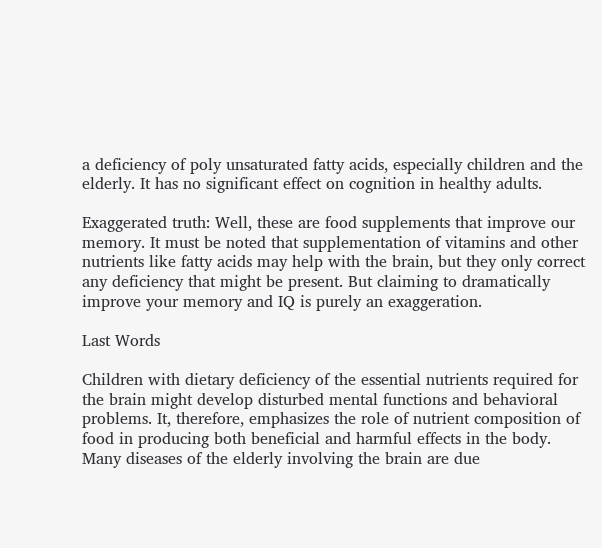a deficiency of poly unsaturated fatty acids, especially children and the elderly. It has no significant effect on cognition in healthy adults.

Exaggerated truth: Well, these are food supplements that improve our memory. It must be noted that supplementation of vitamins and other nutrients like fatty acids may help with the brain, but they only correct any deficiency that might be present. But claiming to dramatically improve your memory and IQ is purely an exaggeration.

Last Words

Children with dietary deficiency of the essential nutrients required for the brain might develop disturbed mental functions and behavioral problems. It, therefore, emphasizes the role of nutrient composition of food in producing both beneficial and harmful effects in the body. Many diseases of the elderly involving the brain are due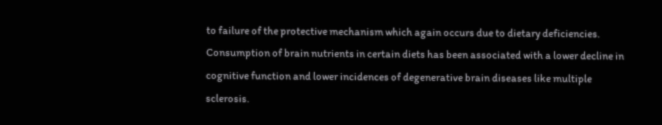to failure of the protective mechanism which again occurs due to dietary deficiencies. Consumption of brain nutrients in certain diets has been associated with a lower decline in cognitive function and lower incidences of degenerative brain diseases like multiple sclerosis.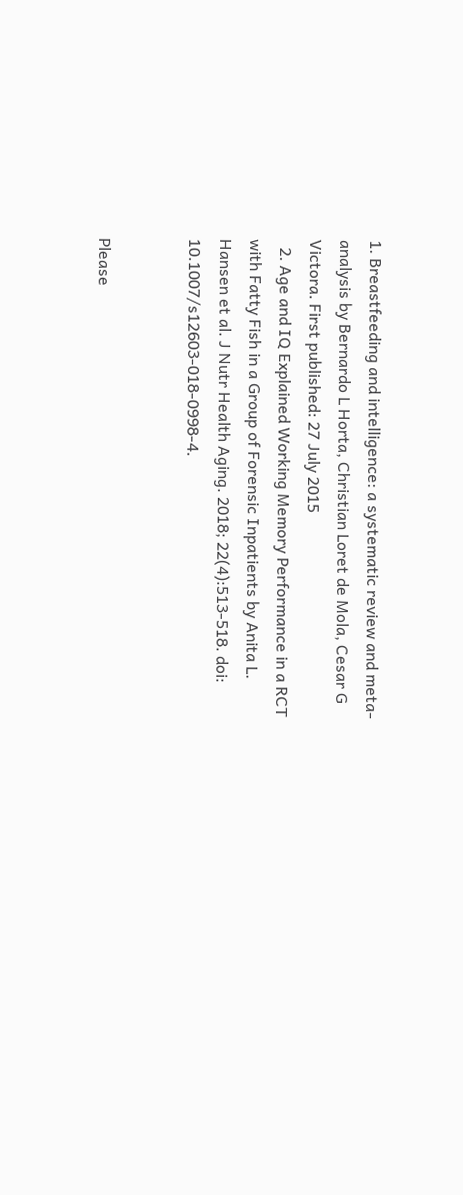1. Breastfeeding and intelligence: a systematic review and meta-analysis by Bernardo L Horta, Christian Loret de Mola, Cesar G Victora. First published: 27 July 2015
  2. Age and IQ Explained Working Memory Performance in a RCT with Fatty Fish in a Group of Forensic Inpatients by Anita L. Hansen et al. J Nutr Health Aging. 2018; 22(4):513-518. doi: 10.1007/s12603-018-0998-4.


Please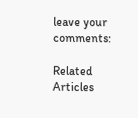leave your comments:

Related Articles